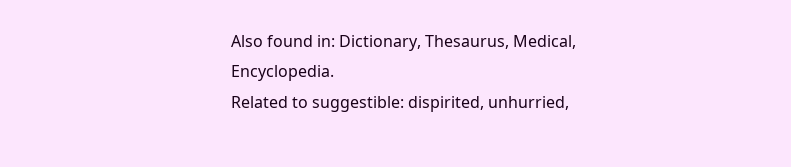Also found in: Dictionary, Thesaurus, Medical, Encyclopedia.
Related to suggestible: dispirited, unhurried,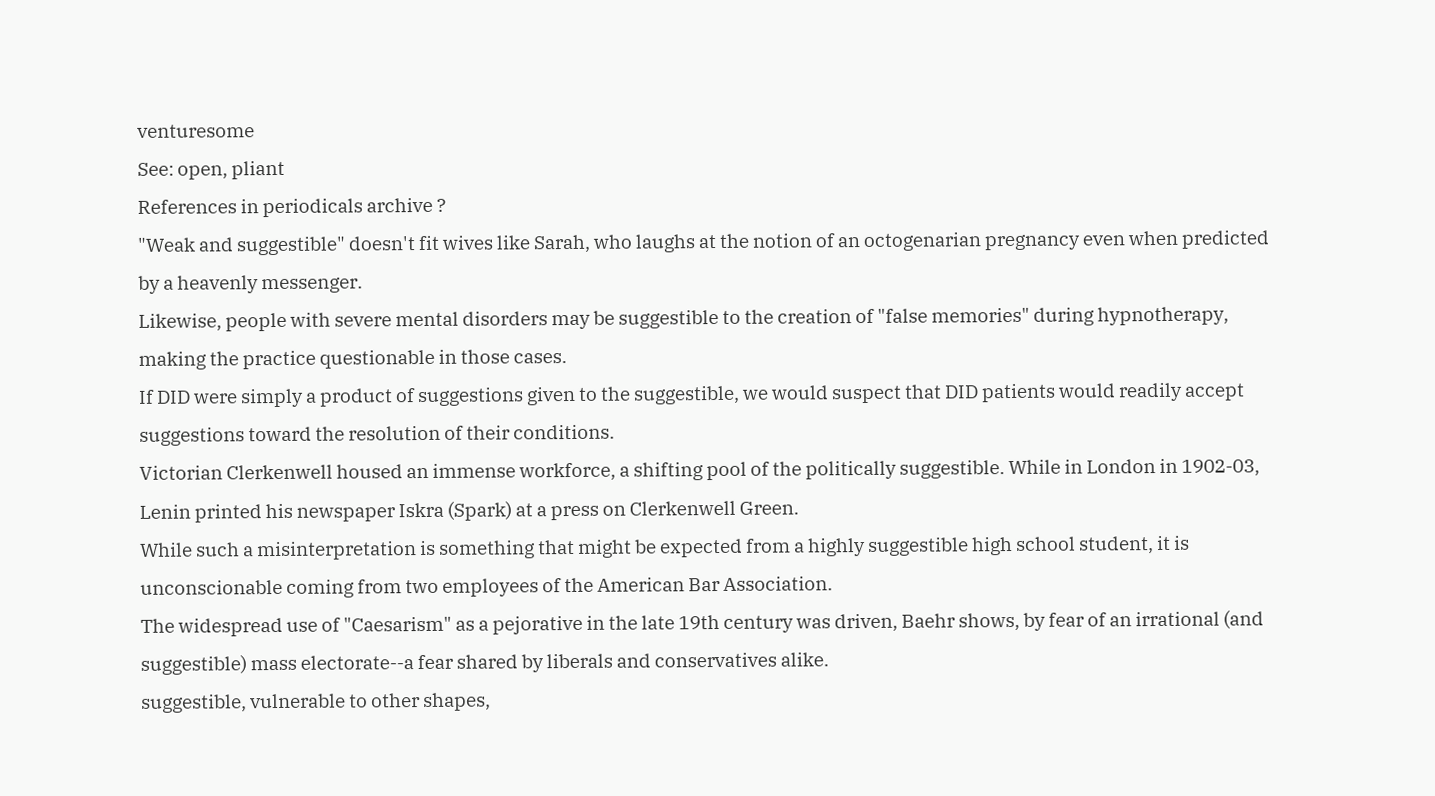venturesome
See: open, pliant
References in periodicals archive ?
"Weak and suggestible" doesn't fit wives like Sarah, who laughs at the notion of an octogenarian pregnancy even when predicted by a heavenly messenger.
Likewise, people with severe mental disorders may be suggestible to the creation of "false memories" during hypnotherapy, making the practice questionable in those cases.
If DID were simply a product of suggestions given to the suggestible, we would suspect that DID patients would readily accept suggestions toward the resolution of their conditions.
Victorian Clerkenwell housed an immense workforce, a shifting pool of the politically suggestible. While in London in 1902-03, Lenin printed his newspaper Iskra (Spark) at a press on Clerkenwell Green.
While such a misinterpretation is something that might be expected from a highly suggestible high school student, it is unconscionable coming from two employees of the American Bar Association.
The widespread use of "Caesarism" as a pejorative in the late 19th century was driven, Baehr shows, by fear of an irrational (and suggestible) mass electorate--a fear shared by liberals and conservatives alike.
suggestible, vulnerable to other shapes,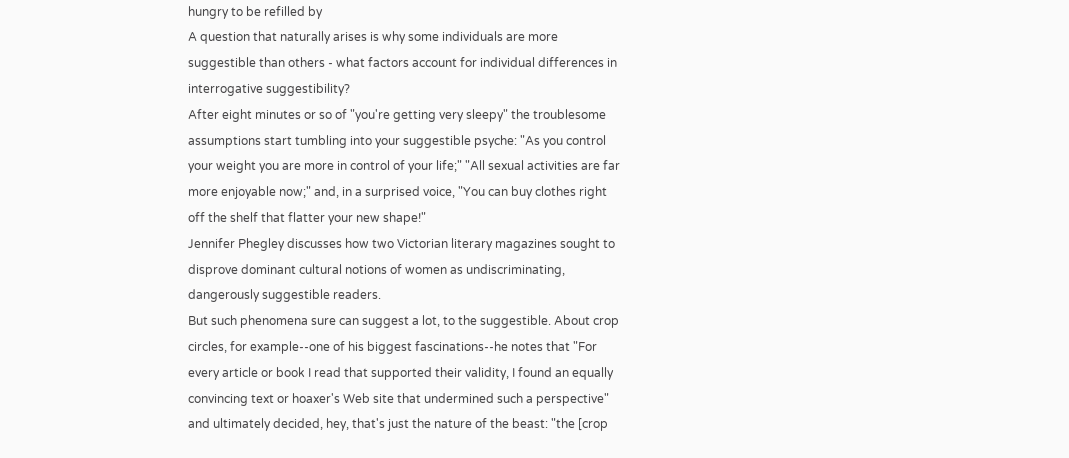hungry to be refilled by
A question that naturally arises is why some individuals are more suggestible than others - what factors account for individual differences in interrogative suggestibility?
After eight minutes or so of "you're getting very sleepy" the troublesome assumptions start tumbling into your suggestible psyche: "As you control your weight you are more in control of your life;" "All sexual activities are far more enjoyable now;" and, in a surprised voice, "You can buy clothes right off the shelf that flatter your new shape!"
Jennifer Phegley discusses how two Victorian literary magazines sought to disprove dominant cultural notions of women as undiscriminating, dangerously suggestible readers.
But such phenomena sure can suggest a lot, to the suggestible. About crop circles, for example--one of his biggest fascinations--he notes that "For every article or book I read that supported their validity, I found an equally convincing text or hoaxer's Web site that undermined such a perspective" and ultimately decided, hey, that's just the nature of the beast: "the [crop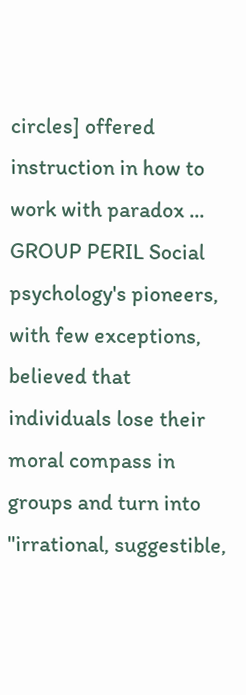circles] offered instruction in how to work with paradox ...
GROUP PERIL Social psychology's pioneers, with few exceptions, believed that individuals lose their moral compass in groups and turn into "irrational, suggestible,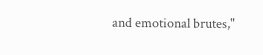and emotional brutes,"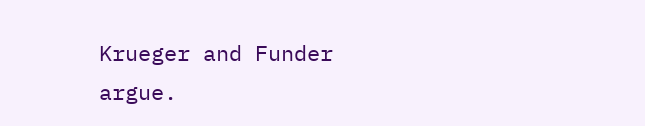Krueger and Funder argue.